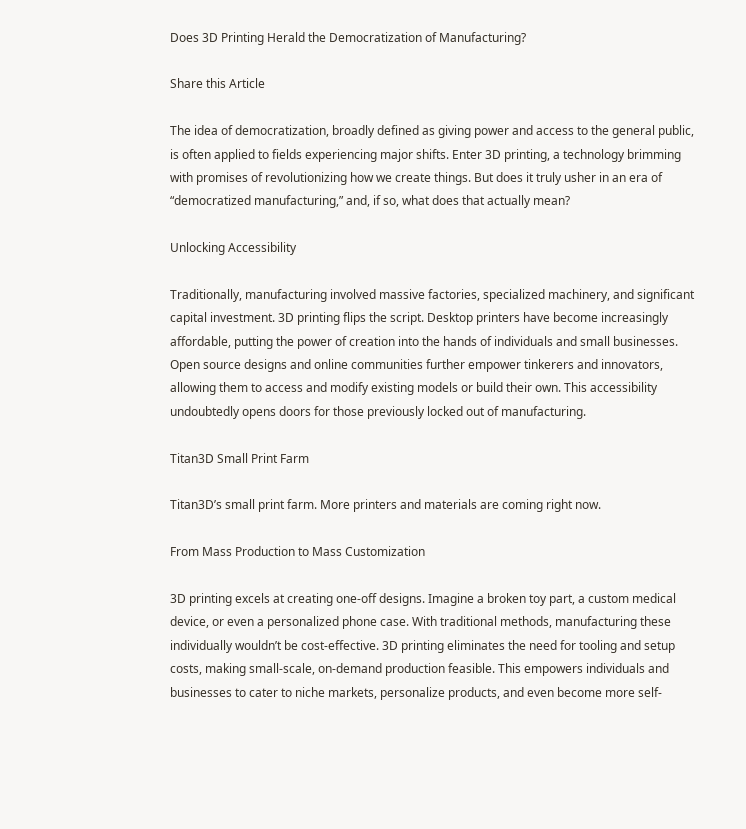Does 3D Printing Herald the Democratization of Manufacturing?

Share this Article

The idea of democratization, broadly defined as giving power and access to the general public, is often applied to fields experiencing major shifts. Enter 3D printing, a technology brimming with promises of revolutionizing how we create things. But does it truly usher in an era of “democratized manufacturing,” and, if so, what does that actually mean?

Unlocking Accessibility

Traditionally, manufacturing involved massive factories, specialized machinery, and significant capital investment. 3D printing flips the script. Desktop printers have become increasingly affordable, putting the power of creation into the hands of individuals and small businesses. Open source designs and online communities further empower tinkerers and innovators, allowing them to access and modify existing models or build their own. This accessibility undoubtedly opens doors for those previously locked out of manufacturing.

Titan3D Small Print Farm

Titan3D’s small print farm. More printers and materials are coming right now.

From Mass Production to Mass Customization

3D printing excels at creating one-off designs. Imagine a broken toy part, a custom medical device, or even a personalized phone case. With traditional methods, manufacturing these individually wouldn’t be cost-effective. 3D printing eliminates the need for tooling and setup costs, making small-scale, on-demand production feasible. This empowers individuals and businesses to cater to niche markets, personalize products, and even become more self-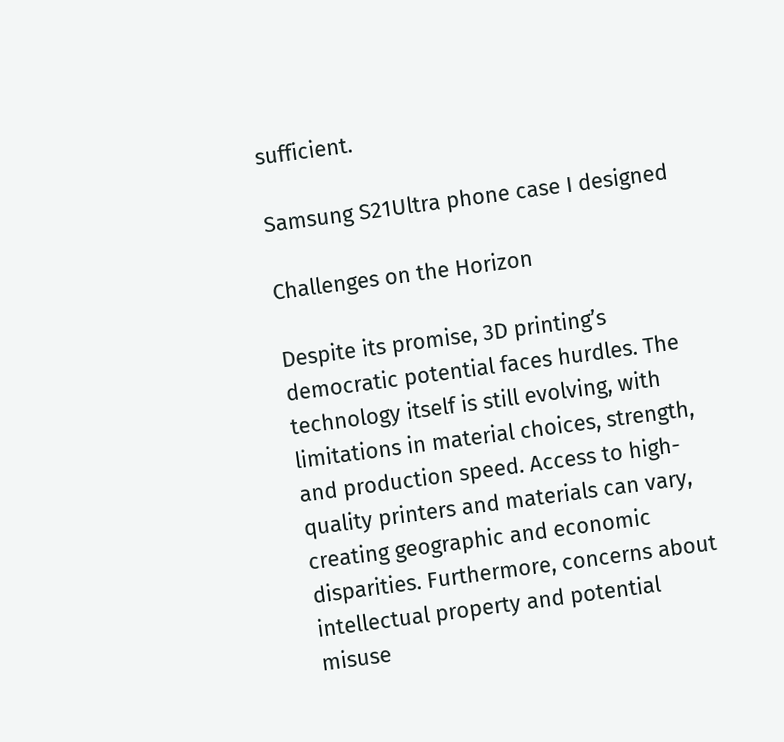sufficient.

Samsung S21Ultra phone case I designed

Challenges on the Horizon

Despite its promise, 3D printing’s democratic potential faces hurdles. The technology itself is still evolving, with limitations in material choices, strength, and production speed. Access to high-quality printers and materials can vary, creating geographic and economic disparities. Furthermore, concerns about intellectual property and potential misuse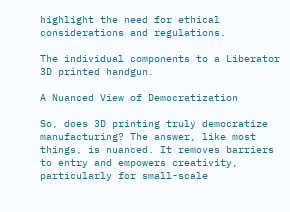highlight the need for ethical considerations and regulations.

The individual components to a Liberator 3D printed handgun.

A Nuanced View of Democratization

So, does 3D printing truly democratize manufacturing? The answer, like most things, is nuanced. It removes barriers to entry and empowers creativity, particularly for small-scale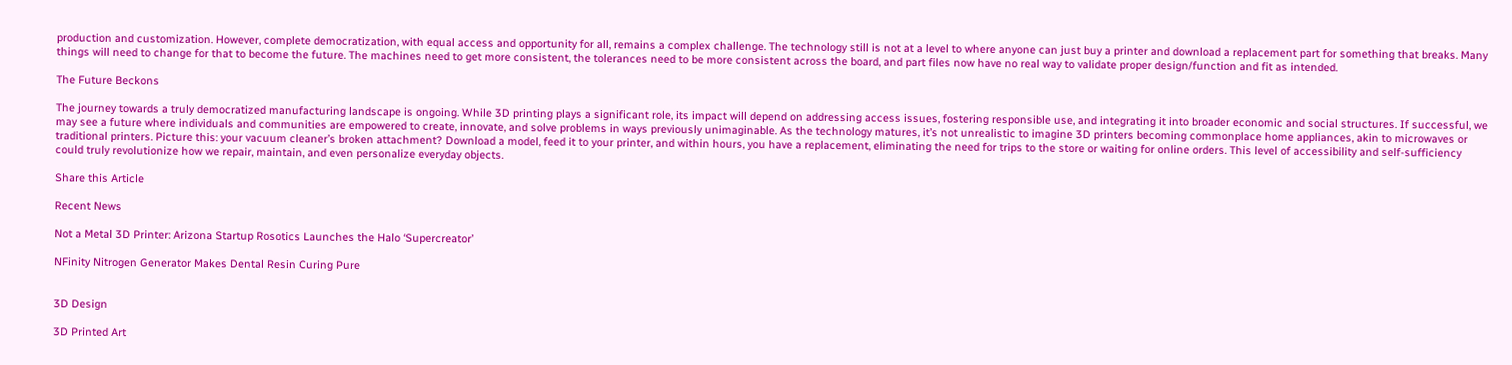production and customization. However, complete democratization, with equal access and opportunity for all, remains a complex challenge. The technology still is not at a level to where anyone can just buy a printer and download a replacement part for something that breaks. Many things will need to change for that to become the future. The machines need to get more consistent, the tolerances need to be more consistent across the board, and part files now have no real way to validate proper design/function and fit as intended.

The Future Beckons

The journey towards a truly democratized manufacturing landscape is ongoing. While 3D printing plays a significant role, its impact will depend on addressing access issues, fostering responsible use, and integrating it into broader economic and social structures. If successful, we may see a future where individuals and communities are empowered to create, innovate, and solve problems in ways previously unimaginable. As the technology matures, it’s not unrealistic to imagine 3D printers becoming commonplace home appliances, akin to microwaves or traditional printers. Picture this: your vacuum cleaner’s broken attachment? Download a model, feed it to your printer, and within hours, you have a replacement, eliminating the need for trips to the store or waiting for online orders. This level of accessibility and self-sufficiency could truly revolutionize how we repair, maintain, and even personalize everyday objects.

Share this Article

Recent News

Not a Metal 3D Printer: Arizona Startup Rosotics Launches the Halo ‘Supercreator’

NFinity Nitrogen Generator Makes Dental Resin Curing Pure


3D Design

3D Printed Art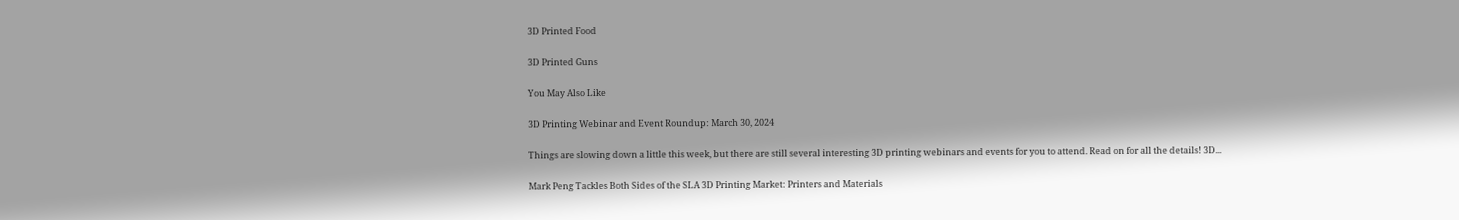3D Printed Food

3D Printed Guns

You May Also Like

3D Printing Webinar and Event Roundup: March 30, 2024

Things are slowing down a little this week, but there are still several interesting 3D printing webinars and events for you to attend. Read on for all the details! 3D...

Mark Peng Tackles Both Sides of the SLA 3D Printing Market: Printers and Materials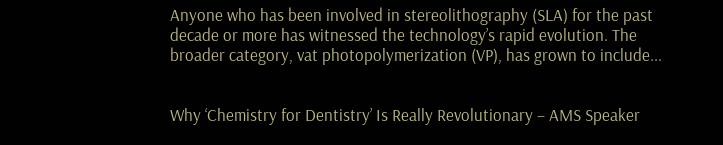Anyone who has been involved in stereolithography (SLA) for the past decade or more has witnessed the technology’s rapid evolution. The broader category, vat photopolymerization (VP), has grown to include...


Why ‘Chemistry for Dentistry’ Is Really Revolutionary – AMS Speaker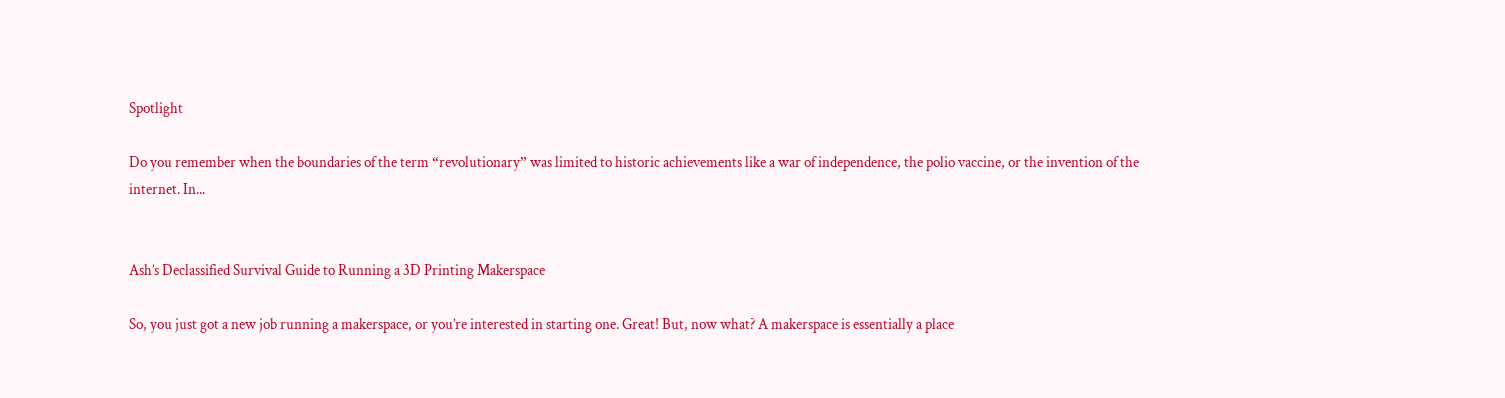Spotlight

Do you remember when the boundaries of the term “revolutionary” was limited to historic achievements like a war of independence, the polio vaccine, or the invention of the internet. In...


Ash’s Declassified Survival Guide to Running a 3D Printing Makerspace

So, you just got a new job running a makerspace, or you’re interested in starting one. Great! But, now what? A makerspace is essentially a place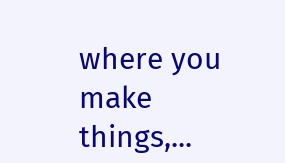where you make things,...